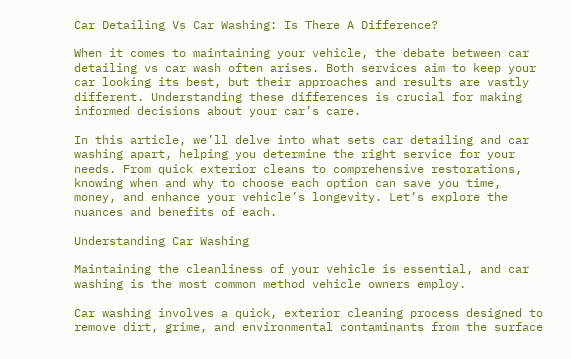Car Detailing Vs Car Washing: Is There A Difference?

When it comes to maintaining your vehicle, the debate between car detailing vs car wash often arises. Both services aim to keep your car looking its best, but their approaches and results are vastly different. Understanding these differences is crucial for making informed decisions about your car’s care.

In this article, we’ll delve into what sets car detailing and car washing apart, helping you determine the right service for your needs. From quick exterior cleans to comprehensive restorations, knowing when and why to choose each option can save you time, money, and enhance your vehicle’s longevity. Let’s explore the nuances and benefits of each.

Understanding Car Washing

Maintaining the cleanliness of your vehicle is essential, and car washing is the most common method vehicle owners employ.

Car washing involves a quick, exterior cleaning process designed to remove dirt, grime, and environmental contaminants from the surface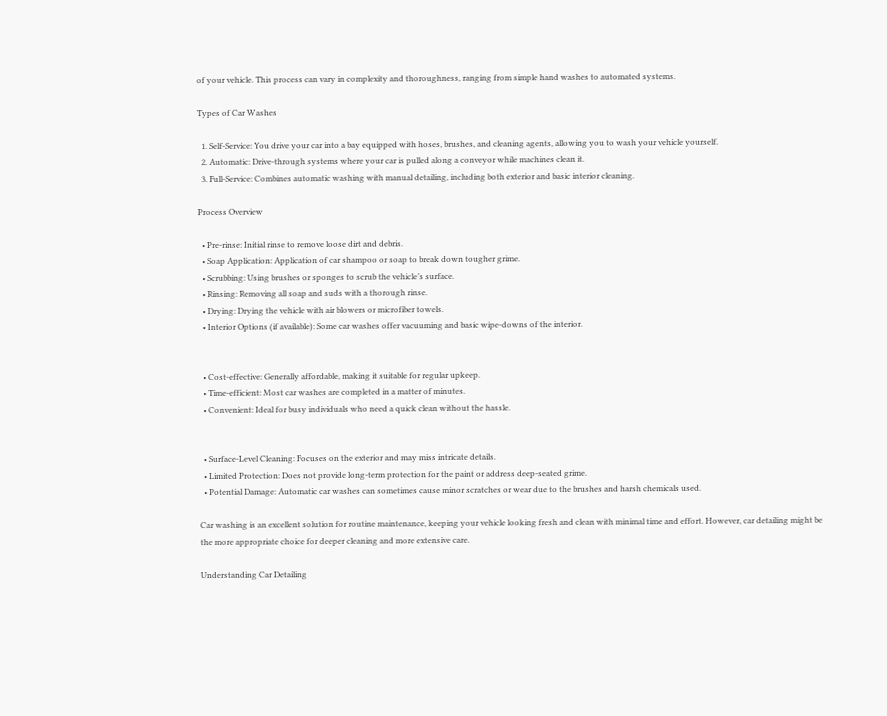of your vehicle. This process can vary in complexity and thoroughness, ranging from simple hand washes to automated systems.

Types of Car Washes

  1. Self-Service: You drive your car into a bay equipped with hoses, brushes, and cleaning agents, allowing you to wash your vehicle yourself.
  2. Automatic: Drive-through systems where your car is pulled along a conveyor while machines clean it.
  3. Full-Service: Combines automatic washing with manual detailing, including both exterior and basic interior cleaning.

Process Overview

  • Pre-rinse: Initial rinse to remove loose dirt and debris.
  • Soap Application: Application of car shampoo or soap to break down tougher grime.
  • Scrubbing: Using brushes or sponges to scrub the vehicle’s surface.
  • Rinsing: Removing all soap and suds with a thorough rinse.
  • Drying: Drying the vehicle with air blowers or microfiber towels.
  • Interior Options (if available): Some car washes offer vacuuming and basic wipe-downs of the interior.


  • Cost-effective: Generally affordable, making it suitable for regular upkeep.
  • Time-efficient: Most car washes are completed in a matter of minutes.
  • Convenient: Ideal for busy individuals who need a quick clean without the hassle.


  • Surface-Level Cleaning: Focuses on the exterior and may miss intricate details.
  • Limited Protection: Does not provide long-term protection for the paint or address deep-seated grime.
  • Potential Damage: Automatic car washes can sometimes cause minor scratches or wear due to the brushes and harsh chemicals used.

Car washing is an excellent solution for routine maintenance, keeping your vehicle looking fresh and clean with minimal time and effort. However, car detailing might be the more appropriate choice for deeper cleaning and more extensive care.

Understanding Car Detailing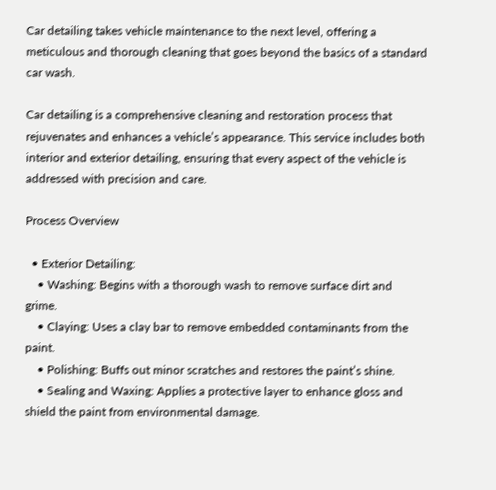Car detailing takes vehicle maintenance to the next level, offering a meticulous and thorough cleaning that goes beyond the basics of a standard car wash.

Car detailing is a comprehensive cleaning and restoration process that rejuvenates and enhances a vehicle’s appearance. This service includes both interior and exterior detailing, ensuring that every aspect of the vehicle is addressed with precision and care.

Process Overview

  • Exterior Detailing:
    • Washing: Begins with a thorough wash to remove surface dirt and grime.
    • Claying: Uses a clay bar to remove embedded contaminants from the paint.
    • Polishing: Buffs out minor scratches and restores the paint’s shine.
    • Sealing and Waxing: Applies a protective layer to enhance gloss and shield the paint from environmental damage.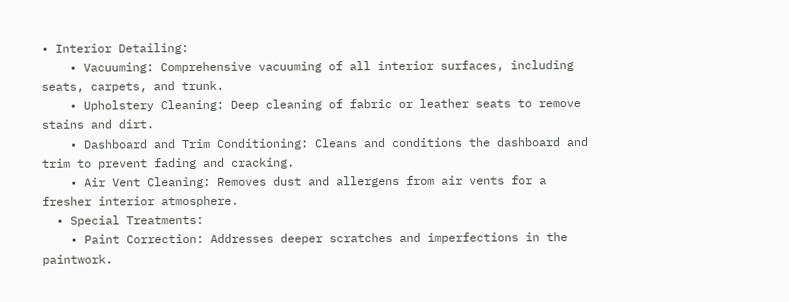• Interior Detailing:
    • Vacuuming: Comprehensive vacuuming of all interior surfaces, including seats, carpets, and trunk.
    • Upholstery Cleaning: Deep cleaning of fabric or leather seats to remove stains and dirt.
    • Dashboard and Trim Conditioning: Cleans and conditions the dashboard and trim to prevent fading and cracking.
    • Air Vent Cleaning: Removes dust and allergens from air vents for a fresher interior atmosphere.
  • Special Treatments:
    • Paint Correction: Addresses deeper scratches and imperfections in the paintwork.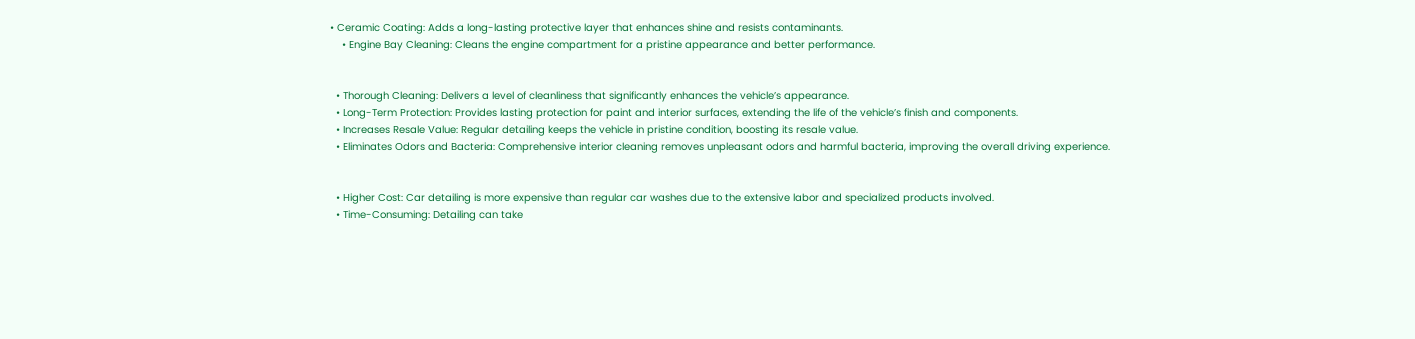• Ceramic Coating: Adds a long-lasting protective layer that enhances shine and resists contaminants.
    • Engine Bay Cleaning: Cleans the engine compartment for a pristine appearance and better performance.


  • Thorough Cleaning: Delivers a level of cleanliness that significantly enhances the vehicle’s appearance.
  • Long-Term Protection: Provides lasting protection for paint and interior surfaces, extending the life of the vehicle’s finish and components.
  • Increases Resale Value: Regular detailing keeps the vehicle in pristine condition, boosting its resale value.
  • Eliminates Odors and Bacteria: Comprehensive interior cleaning removes unpleasant odors and harmful bacteria, improving the overall driving experience.


  • Higher Cost: Car detailing is more expensive than regular car washes due to the extensive labor and specialized products involved.
  • Time-Consuming: Detailing can take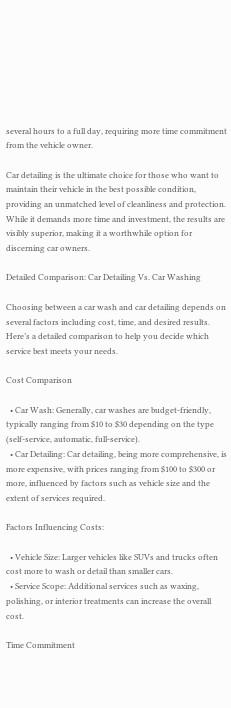several hours to a full day, requiring more time commitment from the vehicle owner.

Car detailing is the ultimate choice for those who want to maintain their vehicle in the best possible condition, providing an unmatched level of cleanliness and protection. While it demands more time and investment, the results are visibly superior, making it a worthwhile option for discerning car owners.

Detailed Comparison: Car Detailing Vs. Car Washing

Choosing between a car wash and car detailing depends on several factors including cost, time, and desired results. Here’s a detailed comparison to help you decide which service best meets your needs.

Cost Comparison

  • Car Wash: Generally, car washes are budget-friendly, typically ranging from $10 to $30 depending on the type (self-service, automatic, full-service).
  • Car Detailing: Car detailing, being more comprehensive, is more expensive, with prices ranging from $100 to $300 or more, influenced by factors such as vehicle size and the extent of services required.

Factors Influencing Costs:

  • Vehicle Size: Larger vehicles like SUVs and trucks often cost more to wash or detail than smaller cars.
  • Service Scope: Additional services such as waxing, polishing, or interior treatments can increase the overall cost.

Time Commitment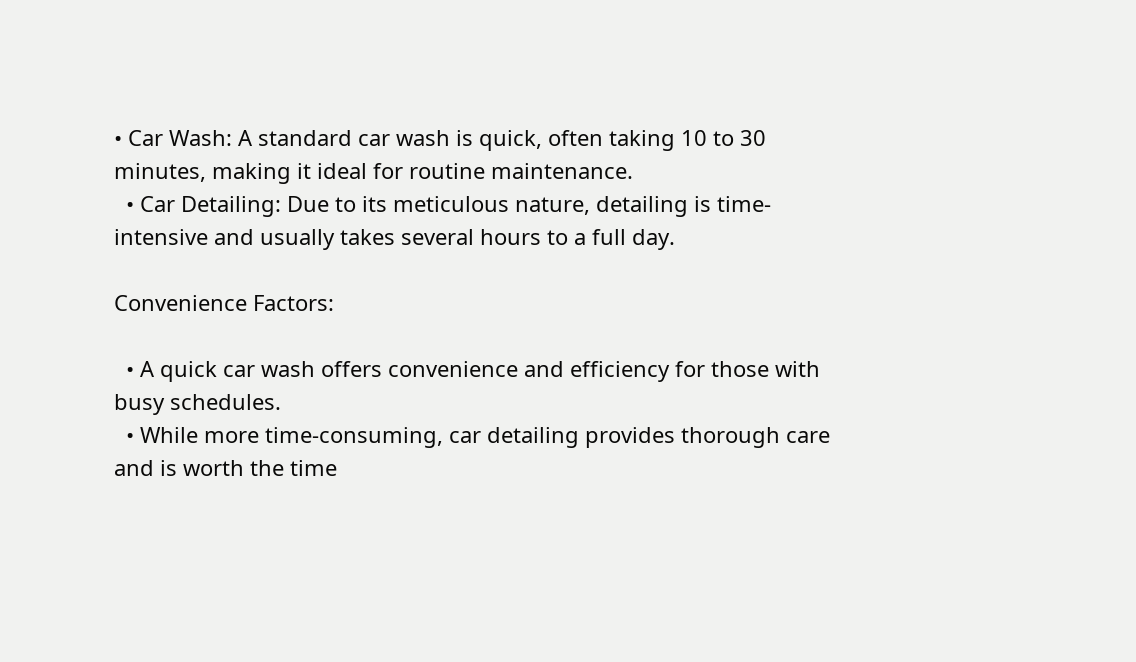• Car Wash: A standard car wash is quick, often taking 10 to 30 minutes, making it ideal for routine maintenance.
  • Car Detailing: Due to its meticulous nature, detailing is time-intensive and usually takes several hours to a full day.

Convenience Factors:

  • A quick car wash offers convenience and efficiency for those with busy schedules.
  • While more time-consuming, car detailing provides thorough care and is worth the time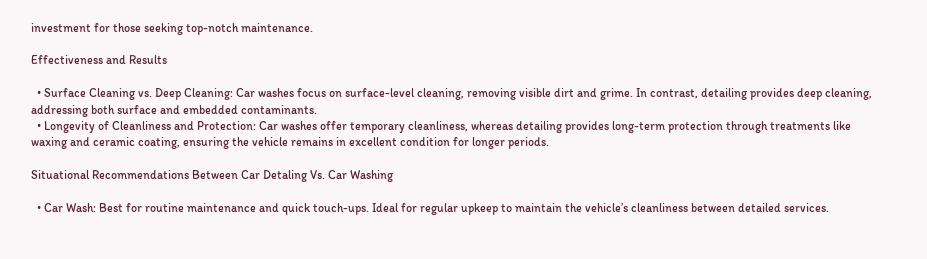investment for those seeking top-notch maintenance.

Effectiveness and Results

  • Surface Cleaning vs. Deep Cleaning: Car washes focus on surface-level cleaning, removing visible dirt and grime. In contrast, detailing provides deep cleaning, addressing both surface and embedded contaminants.
  • Longevity of Cleanliness and Protection: Car washes offer temporary cleanliness, whereas detailing provides long-term protection through treatments like waxing and ceramic coating, ensuring the vehicle remains in excellent condition for longer periods.

Situational Recommendations Between Car Detaling Vs. Car Washing

  • Car Wash: Best for routine maintenance and quick touch-ups. Ideal for regular upkeep to maintain the vehicle’s cleanliness between detailed services.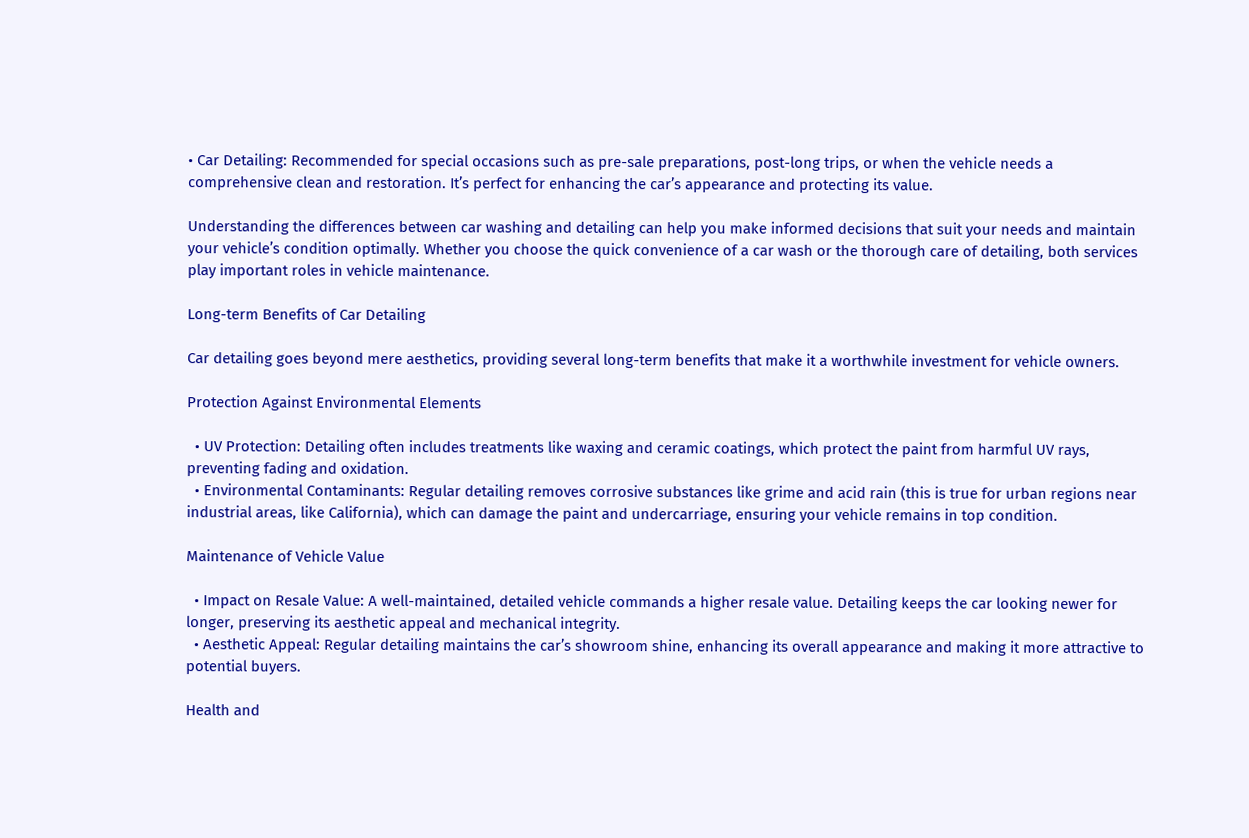• Car Detailing: Recommended for special occasions such as pre-sale preparations, post-long trips, or when the vehicle needs a comprehensive clean and restoration. It’s perfect for enhancing the car’s appearance and protecting its value.

Understanding the differences between car washing and detailing can help you make informed decisions that suit your needs and maintain your vehicle’s condition optimally. Whether you choose the quick convenience of a car wash or the thorough care of detailing, both services play important roles in vehicle maintenance.

Long-term Benefits of Car Detailing

Car detailing goes beyond mere aesthetics, providing several long-term benefits that make it a worthwhile investment for vehicle owners.

Protection Against Environmental Elements

  • UV Protection: Detailing often includes treatments like waxing and ceramic coatings, which protect the paint from harmful UV rays, preventing fading and oxidation.
  • Environmental Contaminants: Regular detailing removes corrosive substances like grime and acid rain (this is true for urban regions near industrial areas, like California), which can damage the paint and undercarriage, ensuring your vehicle remains in top condition.

Maintenance of Vehicle Value

  • Impact on Resale Value: A well-maintained, detailed vehicle commands a higher resale value. Detailing keeps the car looking newer for longer, preserving its aesthetic appeal and mechanical integrity.
  • Aesthetic Appeal: Regular detailing maintains the car’s showroom shine, enhancing its overall appearance and making it more attractive to potential buyers.

Health and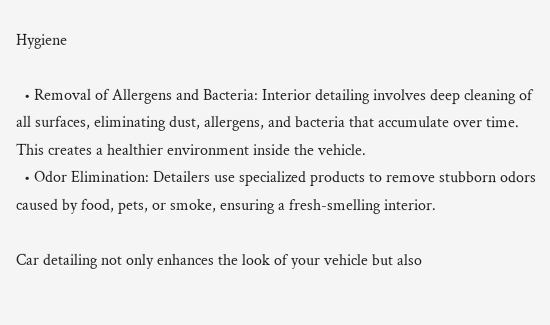Hygiene

  • Removal of Allergens and Bacteria: Interior detailing involves deep cleaning of all surfaces, eliminating dust, allergens, and bacteria that accumulate over time. This creates a healthier environment inside the vehicle.
  • Odor Elimination: Detailers use specialized products to remove stubborn odors caused by food, pets, or smoke, ensuring a fresh-smelling interior.

Car detailing not only enhances the look of your vehicle but also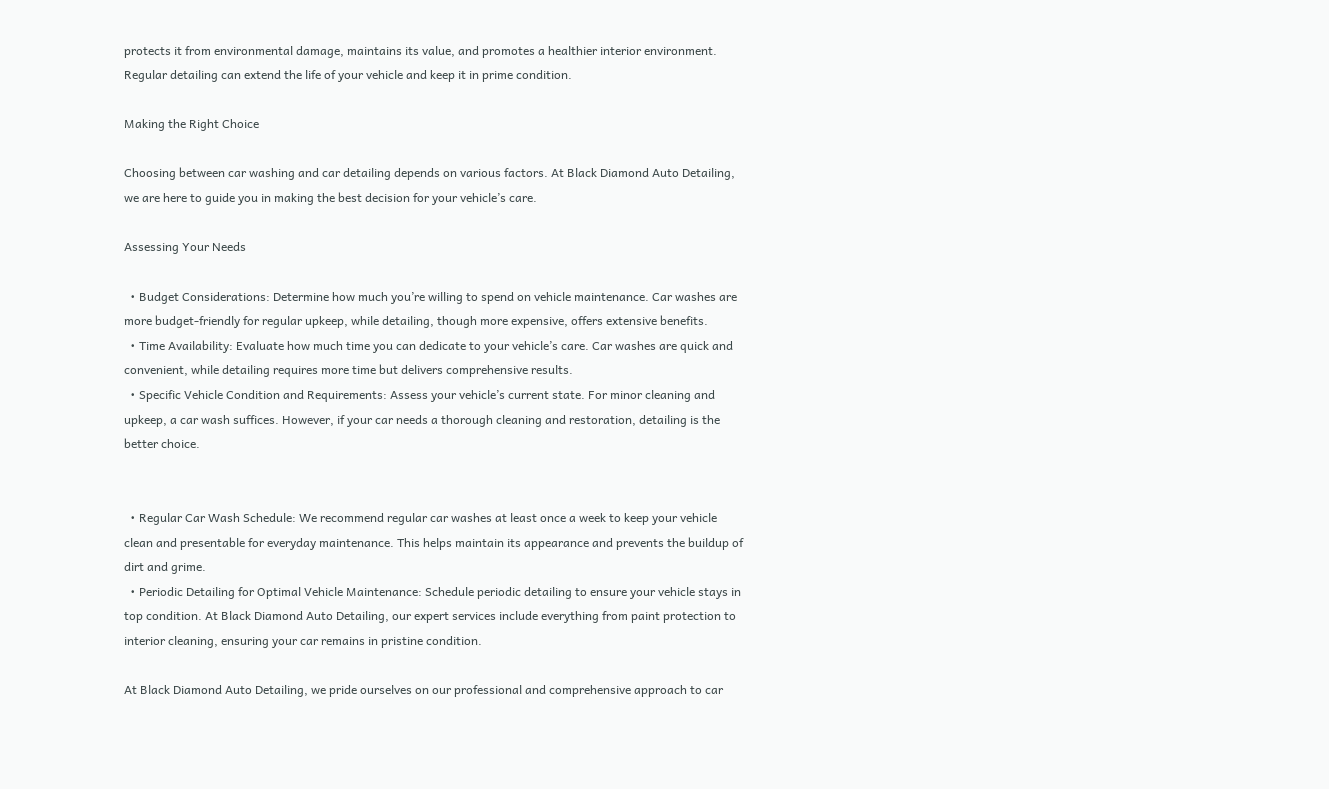protects it from environmental damage, maintains its value, and promotes a healthier interior environment. Regular detailing can extend the life of your vehicle and keep it in prime condition.

Making the Right Choice

Choosing between car washing and car detailing depends on various factors. At Black Diamond Auto Detailing, we are here to guide you in making the best decision for your vehicle’s care.

Assessing Your Needs

  • Budget Considerations: Determine how much you’re willing to spend on vehicle maintenance. Car washes are more budget-friendly for regular upkeep, while detailing, though more expensive, offers extensive benefits.
  • Time Availability: Evaluate how much time you can dedicate to your vehicle’s care. Car washes are quick and convenient, while detailing requires more time but delivers comprehensive results.
  • Specific Vehicle Condition and Requirements: Assess your vehicle’s current state. For minor cleaning and upkeep, a car wash suffices. However, if your car needs a thorough cleaning and restoration, detailing is the better choice.


  • Regular Car Wash Schedule: We recommend regular car washes at least once a week to keep your vehicle clean and presentable for everyday maintenance. This helps maintain its appearance and prevents the buildup of dirt and grime.
  • Periodic Detailing for Optimal Vehicle Maintenance: Schedule periodic detailing to ensure your vehicle stays in top condition. At Black Diamond Auto Detailing, our expert services include everything from paint protection to interior cleaning, ensuring your car remains in pristine condition.

At Black Diamond Auto Detailing, we pride ourselves on our professional and comprehensive approach to car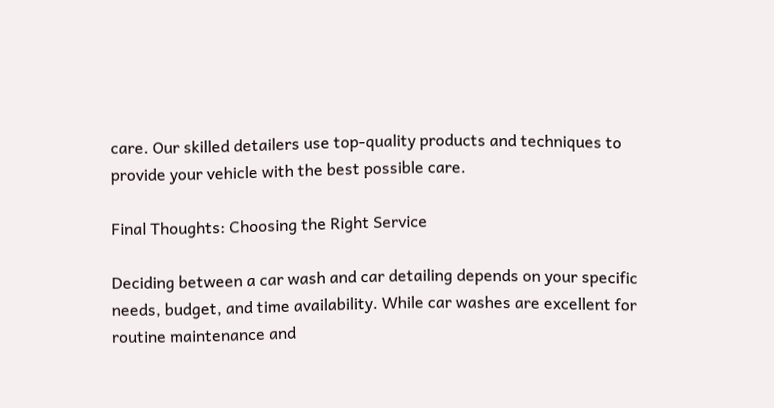care. Our skilled detailers use top-quality products and techniques to provide your vehicle with the best possible care.

Final Thoughts: Choosing the Right Service

Deciding between a car wash and car detailing depends on your specific needs, budget, and time availability. While car washes are excellent for routine maintenance and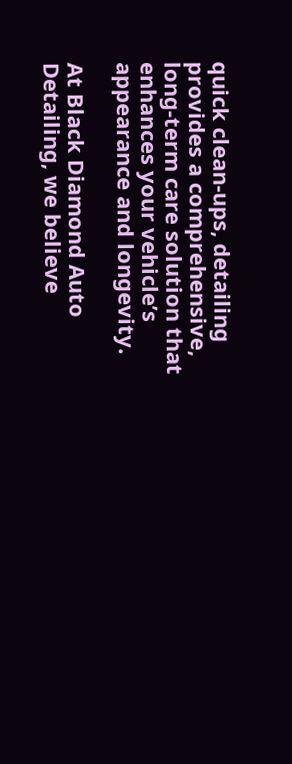quick clean-ups, detailing provides a comprehensive, long-term care solution that enhances your vehicle’s appearance and longevity.

At Black Diamond Auto Detailing, we believe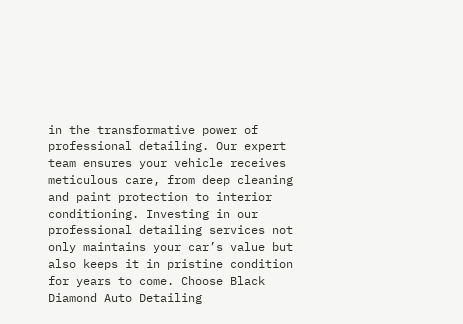in the transformative power of professional detailing. Our expert team ensures your vehicle receives meticulous care, from deep cleaning and paint protection to interior conditioning. Investing in our professional detailing services not only maintains your car’s value but also keeps it in pristine condition for years to come. Choose Black Diamond Auto Detailing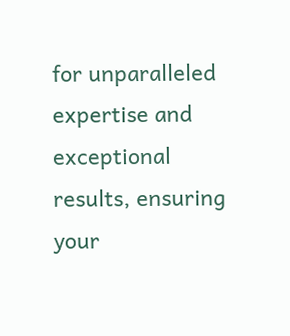for unparalleled expertise and exceptional results, ensuring your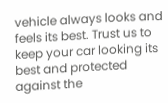vehicle always looks and feels its best. Trust us to keep your car looking its best and protected against the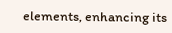elements, enhancing its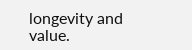longevity and value.